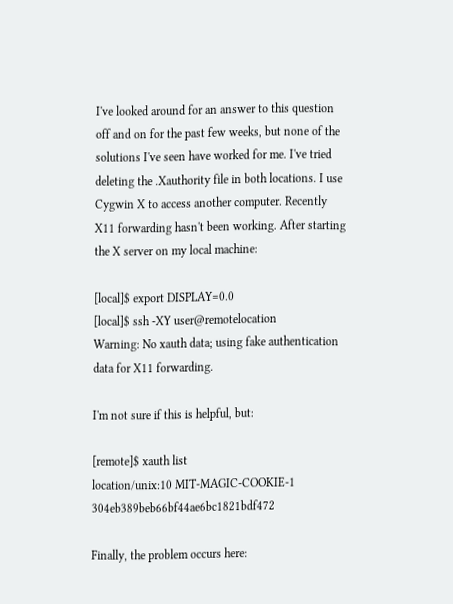I've looked around for an answer to this question off and on for the past few weeks, but none of the solutions I've seen have worked for me. I've tried deleting the .Xauthority file in both locations. I use Cygwin X to access another computer. Recently X11 forwarding hasn't been working. After starting the X server on my local machine:

[local]$ export DISPLAY=0.0
[local]$ ssh -XY user@remotelocation
Warning: No xauth data; using fake authentication data for X11 forwarding.

I'm not sure if this is helpful, but:

[remote]$ xauth list
location/unix:10 MIT-MAGIC-COOKIE-1 304eb389beb66bf44ae6bc1821bdf472

Finally, the problem occurs here: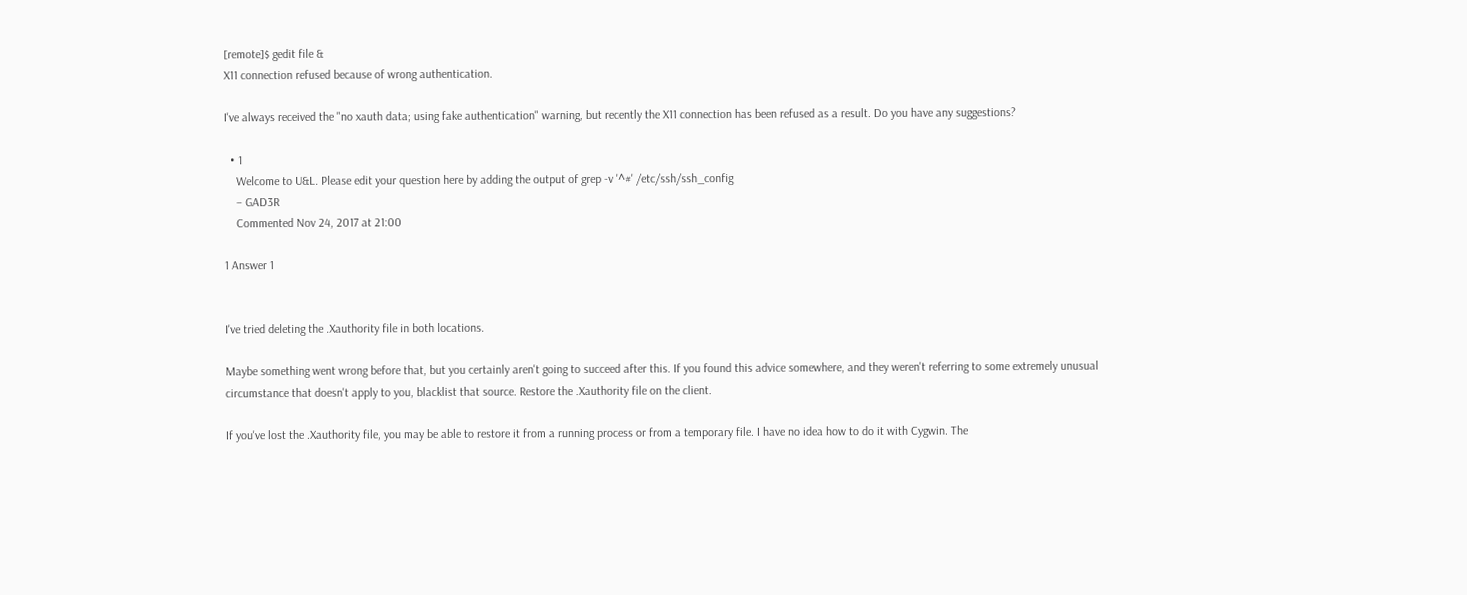[remote]$ gedit file &
X11 connection refused because of wrong authentication.

I've always received the "no xauth data; using fake authentication" warning, but recently the X11 connection has been refused as a result. Do you have any suggestions?

  • 1
    Welcome to U&L. Please edit your question here by adding the output of grep -v '^#' /etc/ssh/ssh_config
    – GAD3R
    Commented Nov 24, 2017 at 21:00

1 Answer 1


I've tried deleting the .Xauthority file in both locations.

Maybe something went wrong before that, but you certainly aren't going to succeed after this. If you found this advice somewhere, and they weren't referring to some extremely unusual circumstance that doesn't apply to you, blacklist that source. Restore the .Xauthority file on the client.

If you've lost the .Xauthority file, you may be able to restore it from a running process or from a temporary file. I have no idea how to do it with Cygwin. The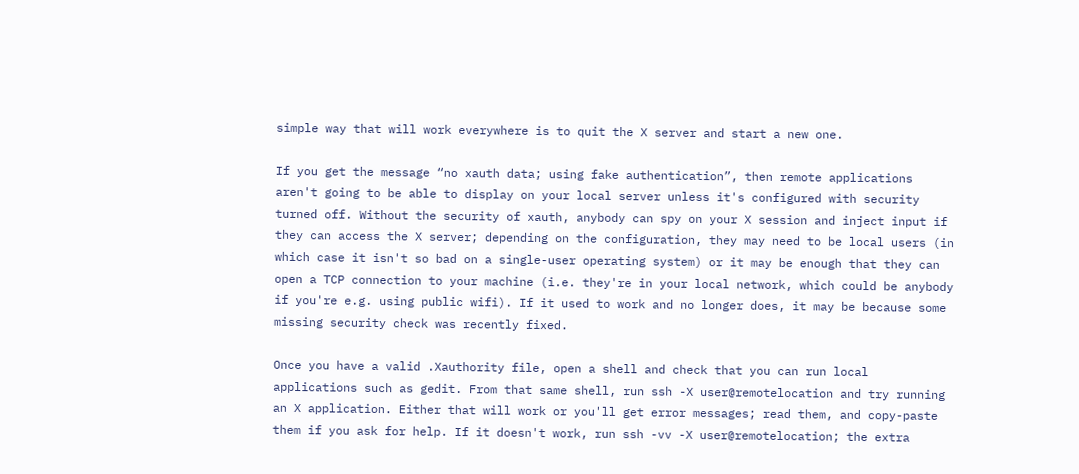simple way that will work everywhere is to quit the X server and start a new one.

If you get the message “no xauth data; using fake authentication”, then remote applications aren't going to be able to display on your local server unless it's configured with security turned off. Without the security of xauth, anybody can spy on your X session and inject input if they can access the X server; depending on the configuration, they may need to be local users (in which case it isn't so bad on a single-user operating system) or it may be enough that they can open a TCP connection to your machine (i.e. they're in your local network, which could be anybody if you're e.g. using public wifi). If it used to work and no longer does, it may be because some missing security check was recently fixed.

Once you have a valid .Xauthority file, open a shell and check that you can run local applications such as gedit. From that same shell, run ssh -X user@remotelocation and try running an X application. Either that will work or you'll get error messages; read them, and copy-paste them if you ask for help. If it doesn't work, run ssh -vv -X user@remotelocation; the extra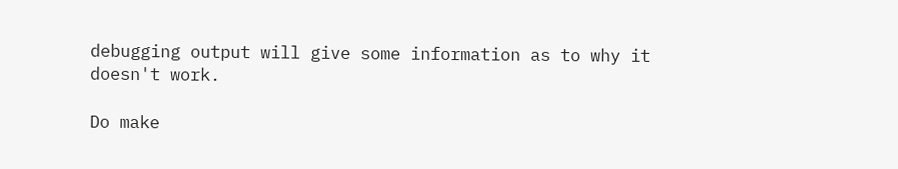debugging output will give some information as to why it doesn't work.

Do make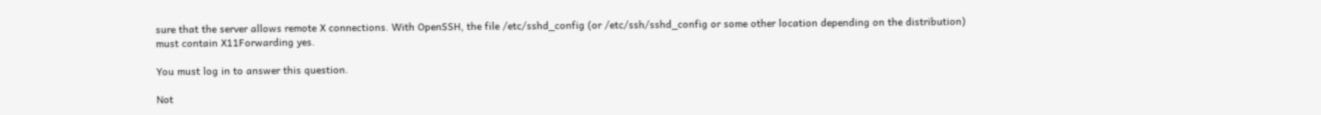sure that the server allows remote X connections. With OpenSSH, the file /etc/sshd_config (or /etc/ssh/sshd_config or some other location depending on the distribution) must contain X11Forwarding yes.

You must log in to answer this question.

Not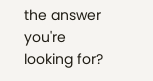the answer you're looking for?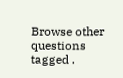Browse other questions tagged .